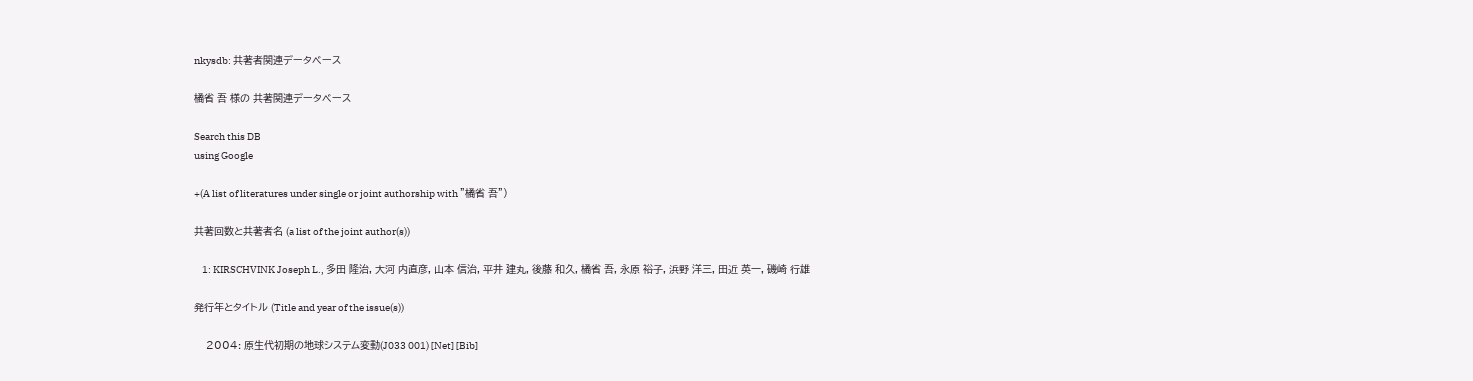nkysdb: 共著者関連データベース

橘省 吾 様の 共著関連データベース

Search this DB
using Google

+(A list of literatures under single or joint authorship with "橘省 吾")

共著回数と共著者名 (a list of the joint author(s))

    1: KIRSCHVINK Joseph L., 多田 隆治, 大河 内直彦, 山本 信治, 平井 建丸, 後藤 和久, 橘省 吾, 永原 裕子, 浜野 洋三, 田近 英一, 磯崎 行雄

発行年とタイトル (Title and year of the issue(s))

    2004: 原生代初期の地球システム変動(J033 001) [Net] [Bib]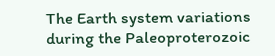The Earth system variations during the Paleoproterozoic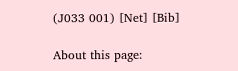(J033 001) [Net] [Bib]

About this page: